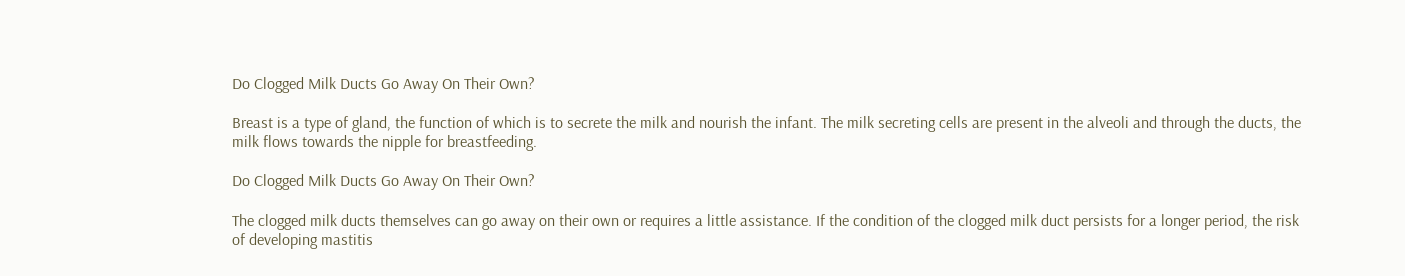Do Clogged Milk Ducts Go Away On Their Own?

Breast is a type of gland, the function of which is to secrete the milk and nourish the infant. The milk secreting cells are present in the alveoli and through the ducts, the milk flows towards the nipple for breastfeeding.

Do Clogged Milk Ducts Go Away On Their Own?

The clogged milk ducts themselves can go away on their own or requires a little assistance. If the condition of the clogged milk duct persists for a longer period, the risk of developing mastitis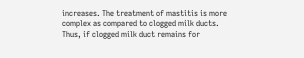increases. The treatment of mastitis is more complex as compared to clogged milk ducts. Thus, if clogged milk duct remains for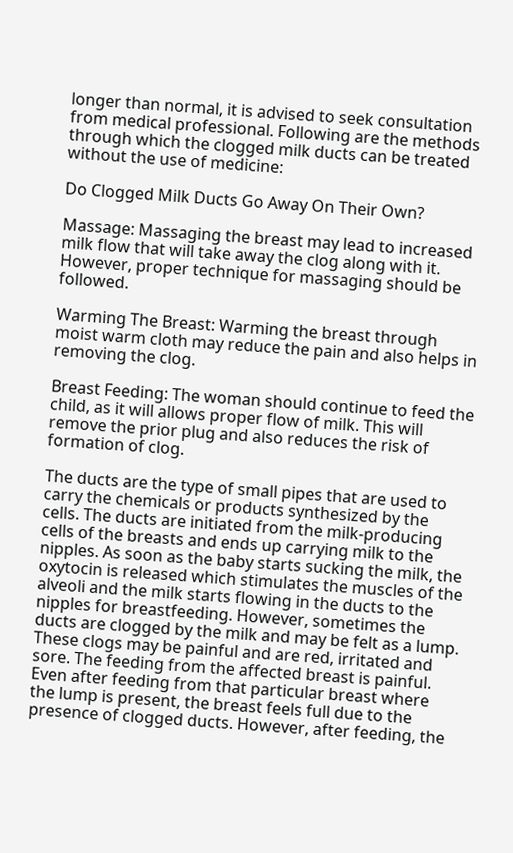longer than normal, it is advised to seek consultation from medical professional. Following are the methods through which the clogged milk ducts can be treated without the use of medicine:

Do Clogged Milk Ducts Go Away On Their Own?

Massage: Massaging the breast may lead to increased milk flow that will take away the clog along with it. However, proper technique for massaging should be followed.

Warming The Breast: Warming the breast through moist warm cloth may reduce the pain and also helps in removing the clog.

Breast Feeding: The woman should continue to feed the child, as it will allows proper flow of milk. This will remove the prior plug and also reduces the risk of formation of clog.

The ducts are the type of small pipes that are used to carry the chemicals or products synthesized by the cells. The ducts are initiated from the milk-producing cells of the breasts and ends up carrying milk to the nipples. As soon as the baby starts sucking the milk, the oxytocin is released which stimulates the muscles of the alveoli and the milk starts flowing in the ducts to the nipples for breastfeeding. However, sometimes the ducts are clogged by the milk and may be felt as a lump. These clogs may be painful and are red, irritated and sore. The feeding from the affected breast is painful. Even after feeding from that particular breast where the lump is present, the breast feels full due to the presence of clogged ducts. However, after feeding, the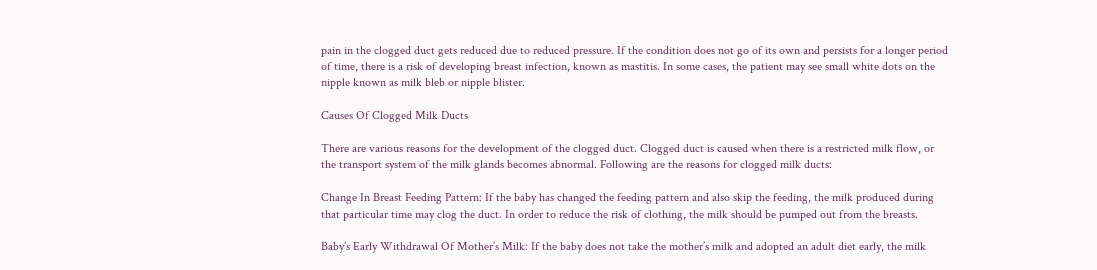pain in the clogged duct gets reduced due to reduced pressure. If the condition does not go of its own and persists for a longer period of time, there is a risk of developing breast infection, known as mastitis. In some cases, the patient may see small white dots on the nipple known as milk bleb or nipple blister.

Causes Of Clogged Milk Ducts

There are various reasons for the development of the clogged duct. Clogged duct is caused when there is a restricted milk flow, or the transport system of the milk glands becomes abnormal. Following are the reasons for clogged milk ducts:

Change In Breast Feeding Pattern: If the baby has changed the feeding pattern and also skip the feeding, the milk produced during that particular time may clog the duct. In order to reduce the risk of clothing, the milk should be pumped out from the breasts.

Baby’s Early Withdrawal Of Mother’s Milk: If the baby does not take the mother’s milk and adopted an adult diet early, the milk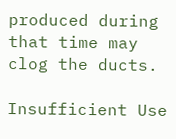produced during that time may clog the ducts.

Insufficient Use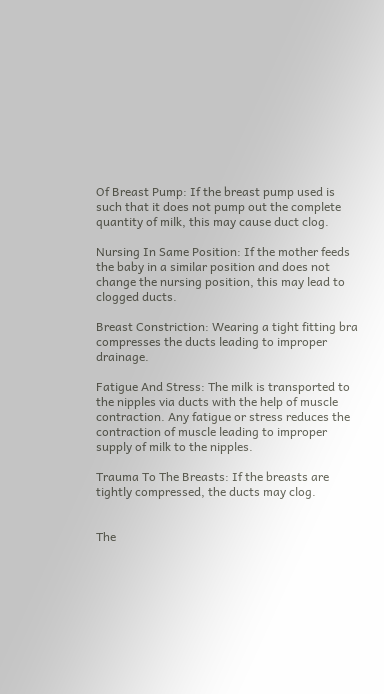Of Breast Pump: If the breast pump used is such that it does not pump out the complete quantity of milk, this may cause duct clog.

Nursing In Same Position: If the mother feeds the baby in a similar position and does not change the nursing position, this may lead to clogged ducts.

Breast Constriction: Wearing a tight fitting bra compresses the ducts leading to improper drainage.

Fatigue And Stress: The milk is transported to the nipples via ducts with the help of muscle contraction. Any fatigue or stress reduces the contraction of muscle leading to improper supply of milk to the nipples.

Trauma To The Breasts: If the breasts are tightly compressed, the ducts may clog.


The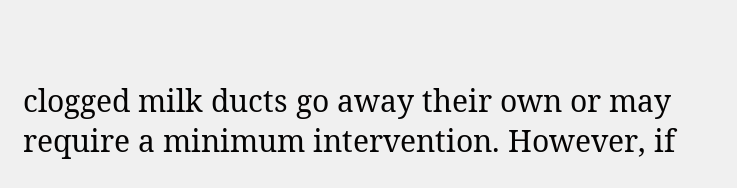clogged milk ducts go away their own or may require a minimum intervention. However, if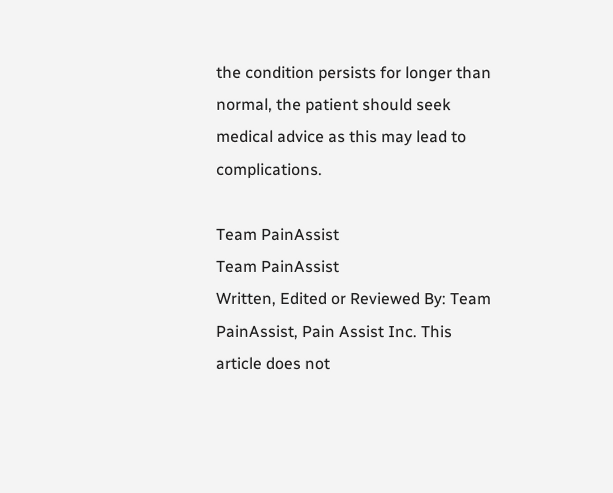the condition persists for longer than normal, the patient should seek medical advice as this may lead to complications.

Team PainAssist
Team PainAssist
Written, Edited or Reviewed By: Team PainAssist, Pain Assist Inc. This article does not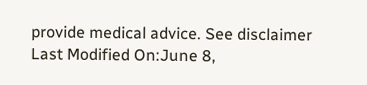provide medical advice. See disclaimer
Last Modified On:June 8,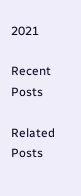2021

Recent Posts

Related Posts